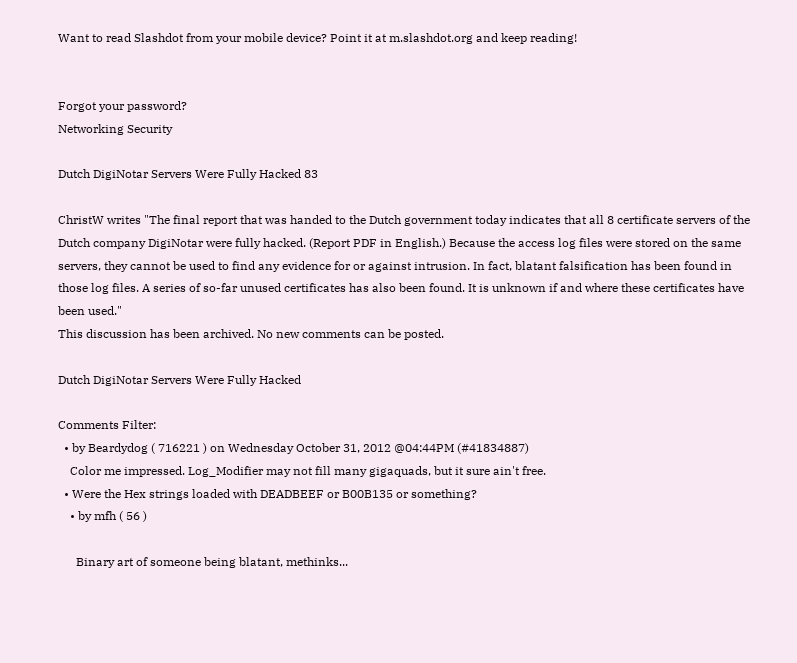Want to read Slashdot from your mobile device? Point it at m.slashdot.org and keep reading!


Forgot your password?
Networking Security

Dutch DigiNotar Servers Were Fully Hacked 83

ChristW writes "The final report that was handed to the Dutch government today indicates that all 8 certificate servers of the Dutch company DigiNotar were fully hacked. (Report PDF in English.) Because the access log files were stored on the same servers, they cannot be used to find any evidence for or against intrusion. In fact, blatant falsification has been found in those log files. A series of so-far unused certificates has also been found. It is unknown if and where these certificates have been used."
This discussion has been archived. No new comments can be posted.

Dutch DigiNotar Servers Were Fully Hacked

Comments Filter:
  • by Beardydog ( 716221 ) on Wednesday October 31, 2012 @04:44PM (#41834887)
    Color me impressed. Log_Modifier may not fill many gigaquads, but it sure ain't free.
  • Were the Hex strings loaded with DEADBEEF or B00B135 or something?
    • by mfh ( 56 )

      Binary art of someone being blatant, methinks...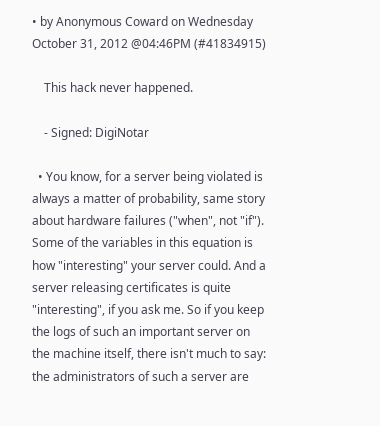• by Anonymous Coward on Wednesday October 31, 2012 @04:46PM (#41834915)

    This hack never happened.

    - Signed: DigiNotar

  • You know, for a server being violated is always a matter of probability, same story about hardware failures ("when", not "if"). Some of the variables in this equation is how "interesting" your server could. And a server releasing certificates is quite "interesting", if you ask me. So if you keep the logs of such an important server on the machine itself, there isn't much to say: the administrators of such a server are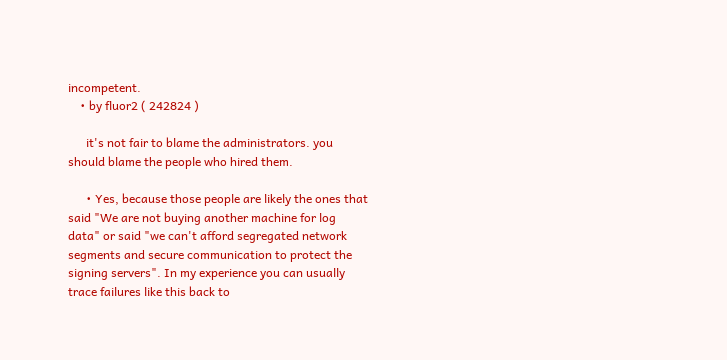incompetent.
    • by fluor2 ( 242824 )

      it's not fair to blame the administrators. you should blame the people who hired them.

      • Yes, because those people are likely the ones that said "We are not buying another machine for log data" or said "we can't afford segregated network segments and secure communication to protect the signing servers". In my experience you can usually trace failures like this back to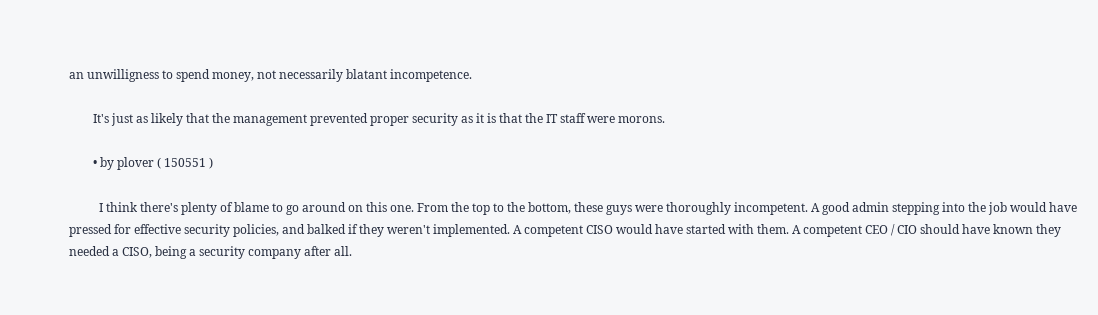an unwilligness to spend money, not necessarily blatant incompetence.

        It's just as likely that the management prevented proper security as it is that the IT staff were morons.

        • by plover ( 150551 )

          I think there's plenty of blame to go around on this one. From the top to the bottom, these guys were thoroughly incompetent. A good admin stepping into the job would have pressed for effective security policies, and balked if they weren't implemented. A competent CISO would have started with them. A competent CEO / CIO should have known they needed a CISO, being a security company after all.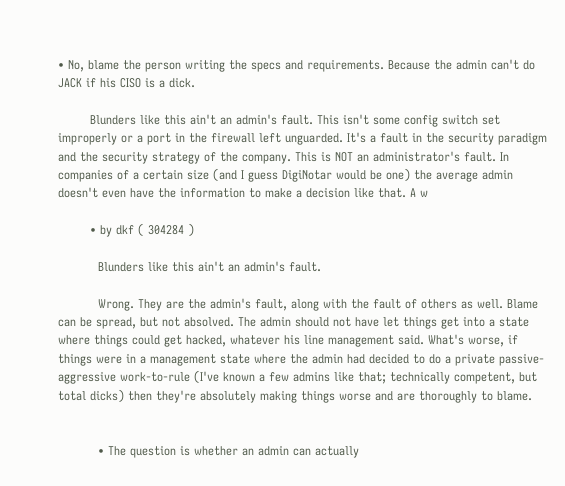• No, blame the person writing the specs and requirements. Because the admin can't do JACK if his CISO is a dick.

        Blunders like this ain't an admin's fault. This isn't some config switch set improperly or a port in the firewall left unguarded. It's a fault in the security paradigm and the security strategy of the company. This is NOT an administrator's fault. In companies of a certain size (and I guess DigiNotar would be one) the average admin doesn't even have the information to make a decision like that. A w

        • by dkf ( 304284 )

          Blunders like this ain't an admin's fault.

          Wrong. They are the admin's fault, along with the fault of others as well. Blame can be spread, but not absolved. The admin should not have let things get into a state where things could get hacked, whatever his line management said. What's worse, if things were in a management state where the admin had decided to do a private passive-aggressive work-to-rule (I've known a few admins like that; technically competent, but total dicks) then they're absolutely making things worse and are thoroughly to blame.


          • The question is whether an admin can actually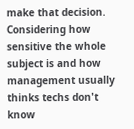make that decision. Considering how sensitive the whole subject is and how management usually thinks techs don't know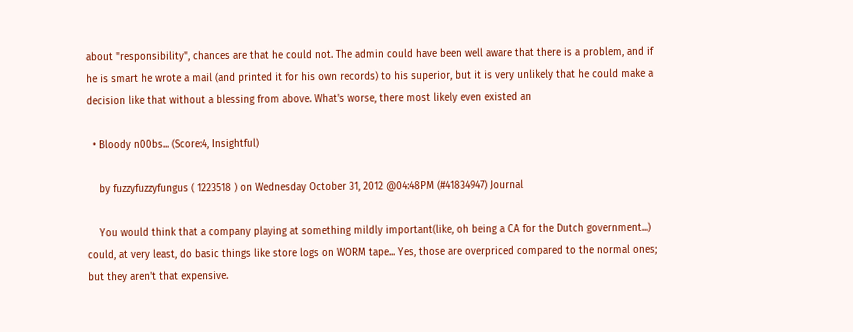about "responsibility", chances are that he could not. The admin could have been well aware that there is a problem, and if he is smart he wrote a mail (and printed it for his own records) to his superior, but it is very unlikely that he could make a decision like that without a blessing from above. What's worse, there most likely even existed an

  • Bloody n00bs... (Score:4, Insightful)

    by fuzzyfuzzyfungus ( 1223518 ) on Wednesday October 31, 2012 @04:48PM (#41834947) Journal

    You would think that a company playing at something mildly important(like, oh being a CA for the Dutch government...) could, at very least, do basic things like store logs on WORM tape... Yes, those are overpriced compared to the normal ones; but they aren't that expensive.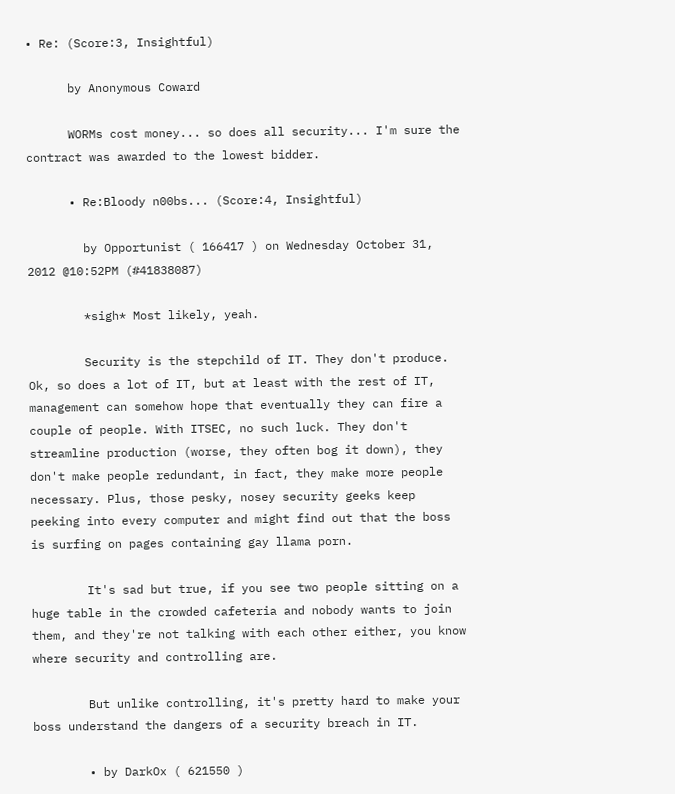• Re: (Score:3, Insightful)

      by Anonymous Coward

      WORMs cost money... so does all security... I'm sure the contract was awarded to the lowest bidder.

      • Re:Bloody n00bs... (Score:4, Insightful)

        by Opportunist ( 166417 ) on Wednesday October 31, 2012 @10:52PM (#41838087)

        *sigh* Most likely, yeah.

        Security is the stepchild of IT. They don't produce. Ok, so does a lot of IT, but at least with the rest of IT, management can somehow hope that eventually they can fire a couple of people. With ITSEC, no such luck. They don't streamline production (worse, they often bog it down), they don't make people redundant, in fact, they make more people necessary. Plus, those pesky, nosey security geeks keep peeking into every computer and might find out that the boss is surfing on pages containing gay llama porn.

        It's sad but true, if you see two people sitting on a huge table in the crowded cafeteria and nobody wants to join them, and they're not talking with each other either, you know where security and controlling are.

        But unlike controlling, it's pretty hard to make your boss understand the dangers of a security breach in IT.

        • by DarkOx ( 621550 )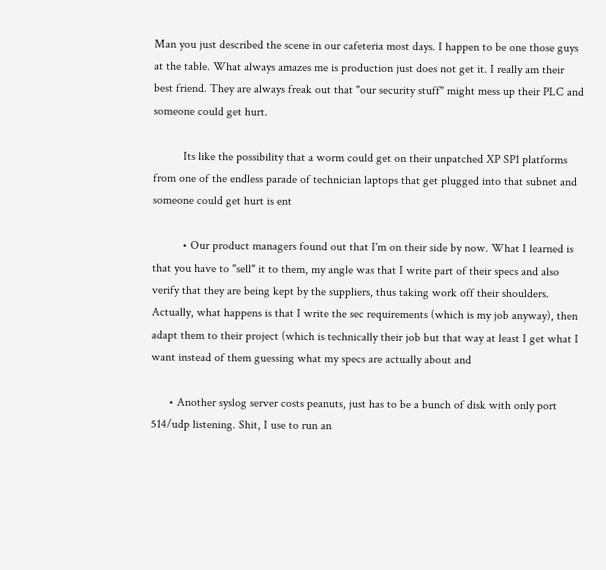Man you just described the scene in our cafeteria most days. I happen to be one those guys at the table. What always amazes me is production just does not get it. I really am their best friend. They are always freak out that "our security stuff" might mess up their PLC and someone could get hurt.

          Its like the possibility that a worm could get on their unpatched XP SP1 platforms from one of the endless parade of technician laptops that get plugged into that subnet and someone could get hurt is ent

          • Our product managers found out that I'm on their side by now. What I learned is that you have to "sell" it to them, my angle was that I write part of their specs and also verify that they are being kept by the suppliers, thus taking work off their shoulders. Actually, what happens is that I write the sec requirements (which is my job anyway), then adapt them to their project (which is technically their job but that way at least I get what I want instead of them guessing what my specs are actually about and

      • Another syslog server costs peanuts, just has to be a bunch of disk with only port 514/udp listening. Shit, I use to run an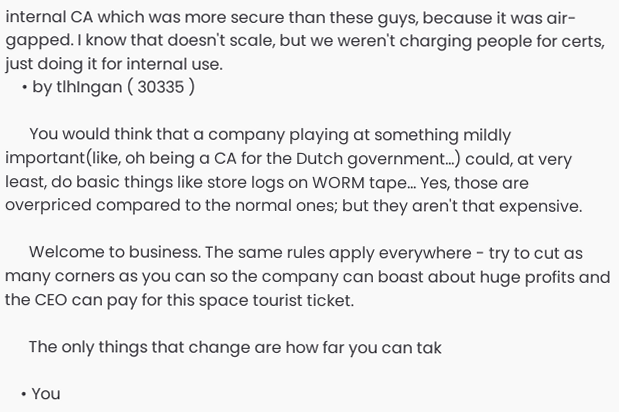internal CA which was more secure than these guys, because it was air-gapped. I know that doesn't scale, but we weren't charging people for certs, just doing it for internal use.
    • by tlhIngan ( 30335 )

      You would think that a company playing at something mildly important(like, oh being a CA for the Dutch government...) could, at very least, do basic things like store logs on WORM tape... Yes, those are overpriced compared to the normal ones; but they aren't that expensive.

      Welcome to business. The same rules apply everywhere - try to cut as many corners as you can so the company can boast about huge profits and the CEO can pay for this space tourist ticket.

      The only things that change are how far you can tak

    • You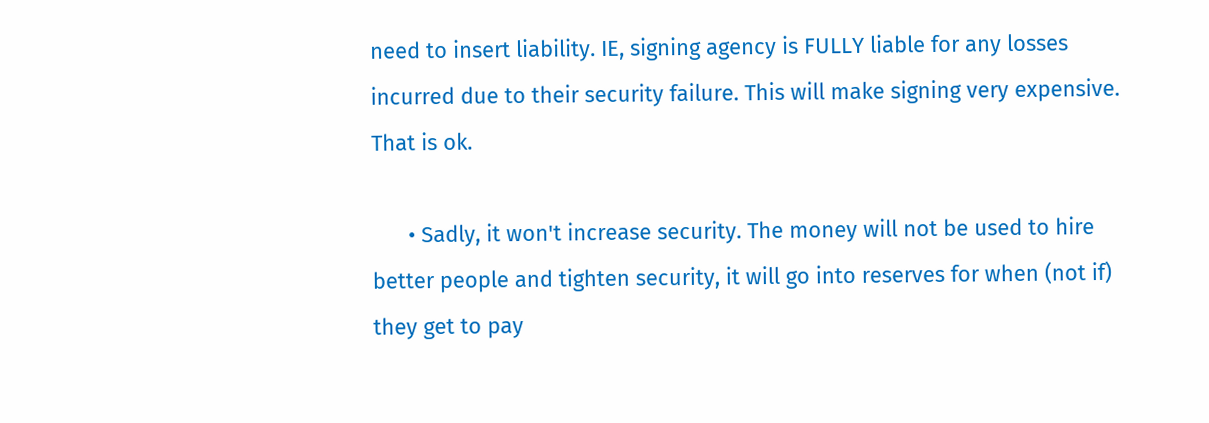need to insert liability. IE, signing agency is FULLY liable for any losses incurred due to their security failure. This will make signing very expensive. That is ok.

      • Sadly, it won't increase security. The money will not be used to hire better people and tighten security, it will go into reserves for when (not if) they get to pay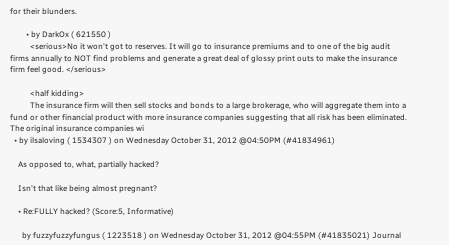for their blunders.

        • by DarkOx ( 621550 )
          <serious>No it won't got to reserves. It will go to insurance premiums and to one of the big audit firms annually to NOT find problems and generate a great deal of glossy print outs to make the insurance firm feel good. </serious>

          <half kidding>
          The insurance firm will then sell stocks and bonds to a large brokerage, who will aggregate them into a fund or other financial product with more insurance companies suggesting that all risk has been eliminated. The original insurance companies wi
  • by ilsaloving ( 1534307 ) on Wednesday October 31, 2012 @04:50PM (#41834961)

    As opposed to, what, partially hacked?

    Isn't that like being almost pregnant?

    • Re:FULLY hacked? (Score:5, Informative)

      by fuzzyfuzzyfungus ( 1223518 ) on Wednesday October 31, 2012 @04:55PM (#41835021) Journal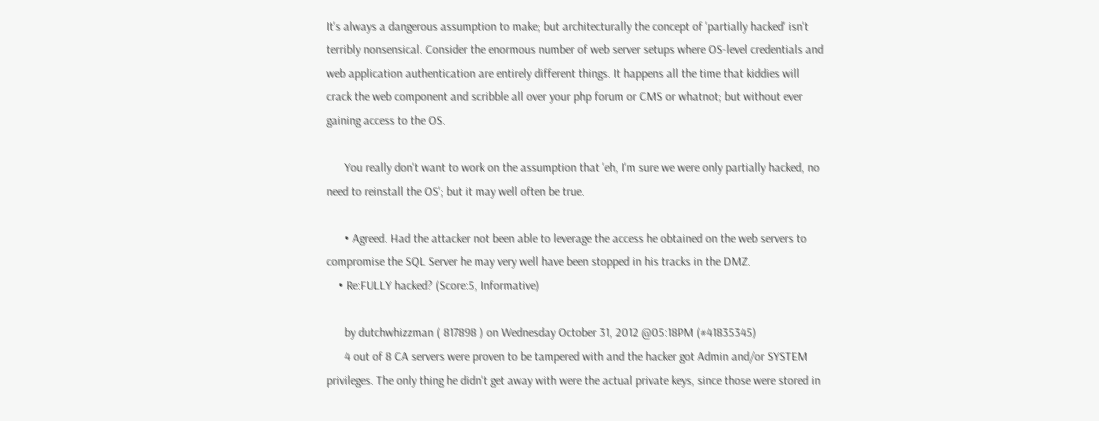It's always a dangerous assumption to make; but architecturally the concept of 'partially hacked' isn't terribly nonsensical. Consider the enormous number of web server setups where OS-level credentials and web application authentication are entirely different things. It happens all the time that kiddies will crack the web component and scribble all over your php forum or CMS or whatnot; but without ever gaining access to the OS.

      You really don't want to work on the assumption that 'eh, I'm sure we were only partially hacked, no need to reinstall the OS'; but it may well often be true.

      • Agreed. Had the attacker not been able to leverage the access he obtained on the web servers to compromise the SQL Server he may very well have been stopped in his tracks in the DMZ.
    • Re:FULLY hacked? (Score:5, Informative)

      by dutchwhizzman ( 817898 ) on Wednesday October 31, 2012 @05:18PM (#41835345)
      4 out of 8 CA servers were proven to be tampered with and the hacker got Admin and/or SYSTEM privileges. The only thing he didn't get away with were the actual private keys, since those were stored in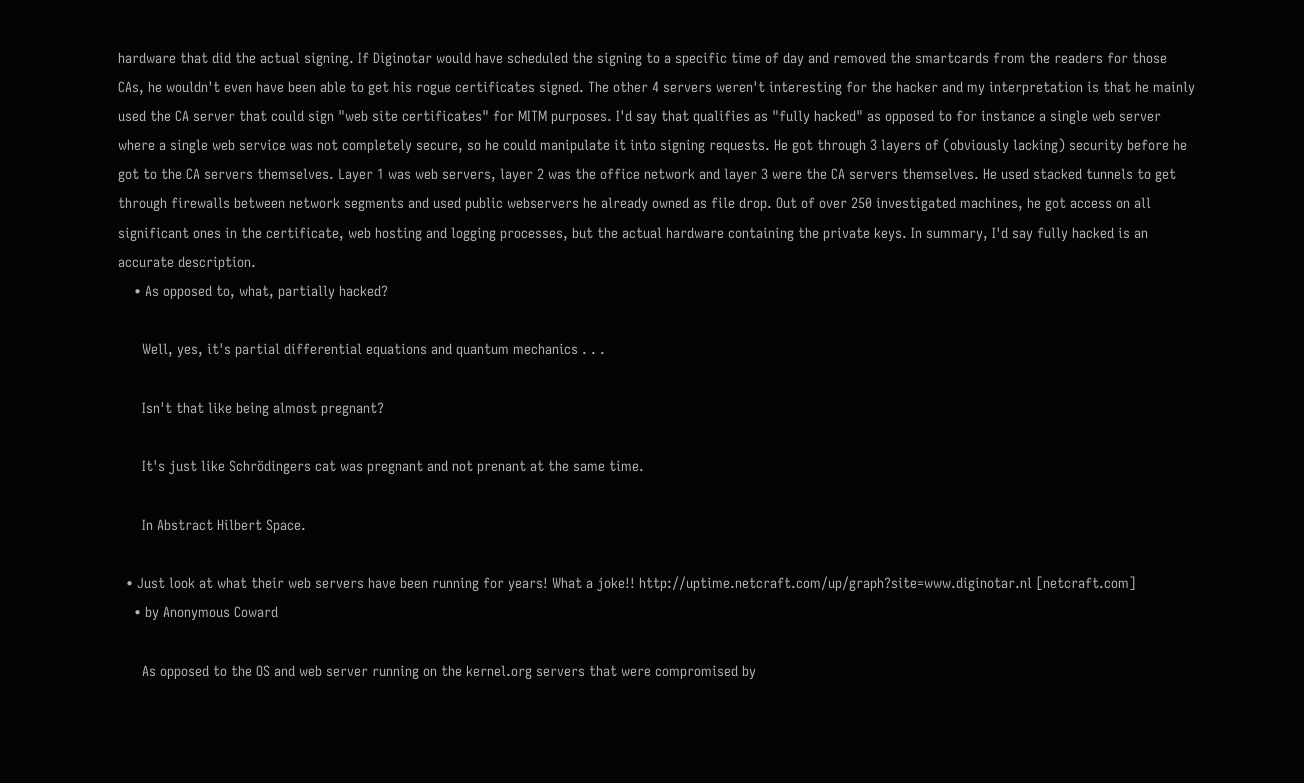hardware that did the actual signing. If Diginotar would have scheduled the signing to a specific time of day and removed the smartcards from the readers for those CAs, he wouldn't even have been able to get his rogue certificates signed. The other 4 servers weren't interesting for the hacker and my interpretation is that he mainly used the CA server that could sign "web site certificates" for MITM purposes. I'd say that qualifies as "fully hacked" as opposed to for instance a single web server where a single web service was not completely secure, so he could manipulate it into signing requests. He got through 3 layers of (obviously lacking) security before he got to the CA servers themselves. Layer 1 was web servers, layer 2 was the office network and layer 3 were the CA servers themselves. He used stacked tunnels to get through firewalls between network segments and used public webservers he already owned as file drop. Out of over 250 investigated machines, he got access on all significant ones in the certificate, web hosting and logging processes, but the actual hardware containing the private keys. In summary, I'd say fully hacked is an accurate description.
    • As opposed to, what, partially hacked?

      Well, yes, it's partial differential equations and quantum mechanics . . .

      Isn't that like being almost pregnant?

      It's just like Schrödingers cat was pregnant and not prenant at the same time.

      In Abstract Hilbert Space.

  • Just look at what their web servers have been running for years! What a joke!! http://uptime.netcraft.com/up/graph?site=www.diginotar.nl [netcraft.com]
    • by Anonymous Coward

      As opposed to the OS and web server running on the kernel.org servers that were compromised by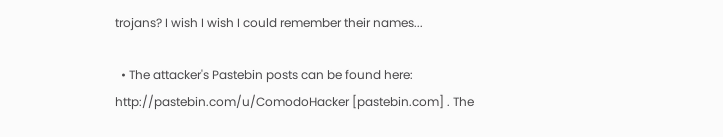trojans? I wish I wish I could remember their names...

  • The attacker's Pastebin posts can be found here: http://pastebin.com/u/ComodoHacker [pastebin.com] . The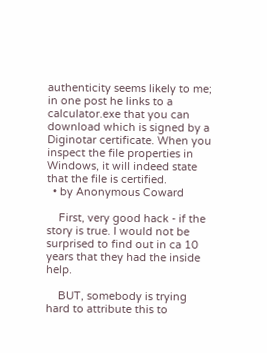authenticity seems likely to me; in one post he links to a calculator.exe that you can download which is signed by a Diginotar certificate. When you inspect the file properties in Windows, it will indeed state that the file is certified.
  • by Anonymous Coward

    First, very good hack - if the story is true. I would not be surprised to find out in ca 10 years that they had the inside help.

    BUT, somebody is trying hard to attribute this to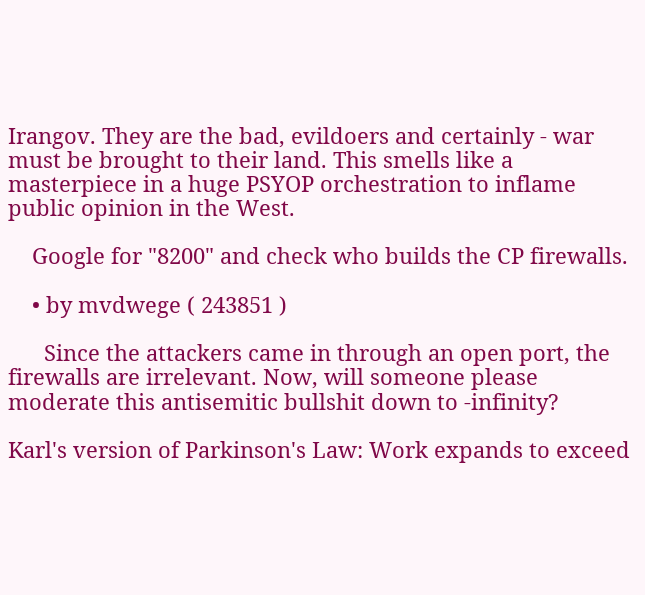Irangov. They are the bad, evildoers and certainly - war must be brought to their land. This smells like a masterpiece in a huge PSYOP orchestration to inflame public opinion in the West.

    Google for "8200" and check who builds the CP firewalls.

    • by mvdwege ( 243851 )

      Since the attackers came in through an open port, the firewalls are irrelevant. Now, will someone please moderate this antisemitic bullshit down to -infinity?

Karl's version of Parkinson's Law: Work expands to exceed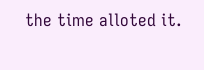the time alloted it.